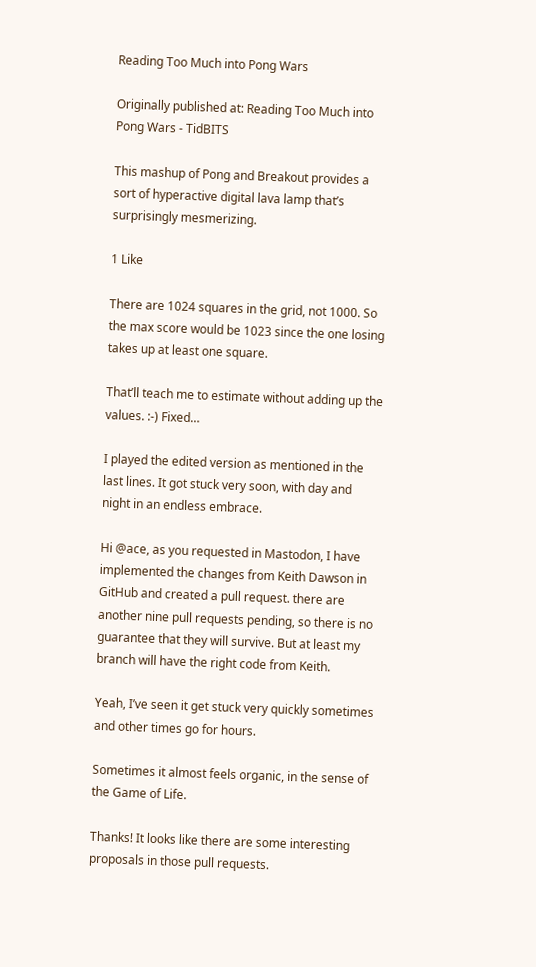Reading Too Much into Pong Wars

Originally published at: Reading Too Much into Pong Wars - TidBITS

This mashup of Pong and Breakout provides a sort of hyperactive digital lava lamp that’s surprisingly mesmerizing.

1 Like

There are 1024 squares in the grid, not 1000. So the max score would be 1023 since the one losing takes up at least one square.

That’ll teach me to estimate without adding up the values. :-) Fixed…

I played the edited version as mentioned in the last lines. It got stuck very soon, with day and night in an endless embrace.

Hi @ace, as you requested in Mastodon, I have implemented the changes from Keith Dawson in GitHub and created a pull request. there are another nine pull requests pending, so there is no guarantee that they will survive. But at least my branch will have the right code from Keith.

Yeah, I’ve seen it get stuck very quickly sometimes and other times go for hours.

Sometimes it almost feels organic, in the sense of the Game of Life.

Thanks! It looks like there are some interesting proposals in those pull requests.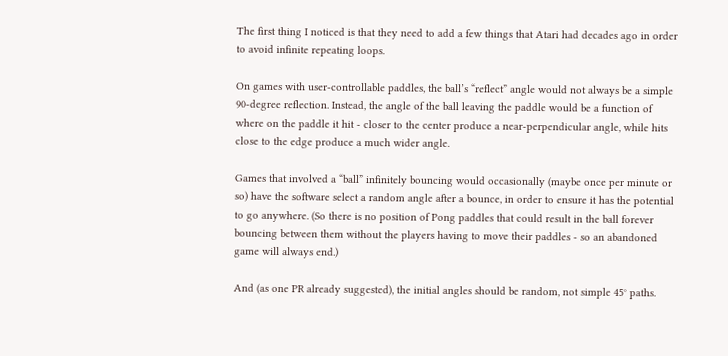The first thing I noticed is that they need to add a few things that Atari had decades ago in order to avoid infinite repeating loops.

On games with user-controllable paddles, the ball’s “reflect” angle would not always be a simple 90-degree reflection. Instead, the angle of the ball leaving the paddle would be a function of where on the paddle it hit - closer to the center produce a near-perpendicular angle, while hits close to the edge produce a much wider angle.

Games that involved a “ball” infinitely bouncing would occasionally (maybe once per minute or so) have the software select a random angle after a bounce, in order to ensure it has the potential to go anywhere. (So there is no position of Pong paddles that could result in the ball forever bouncing between them without the players having to move their paddles - so an abandoned game will always end.)

And (as one PR already suggested), the initial angles should be random, not simple 45° paths.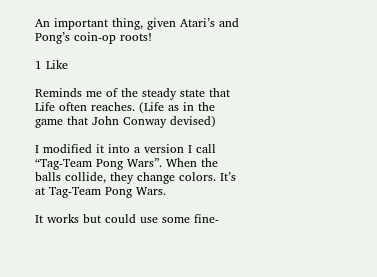An important thing, given Atari’s and Pong’s coin-op roots!

1 Like

Reminds me of the steady state that Life often reaches. (Life as in the game that John Conway devised)

I modified it into a version I call “Tag-Team Pong Wars”. When the balls collide, they change colors. It’s at Tag-Team Pong Wars.

It works but could use some fine-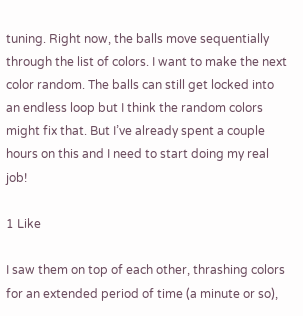tuning. Right now, the balls move sequentially through the list of colors. I want to make the next color random. The balls can still get locked into an endless loop but I think the random colors might fix that. But I’ve already spent a couple hours on this and I need to start doing my real job!

1 Like

I saw them on top of each other, thrashing colors for an extended period of time (a minute or so),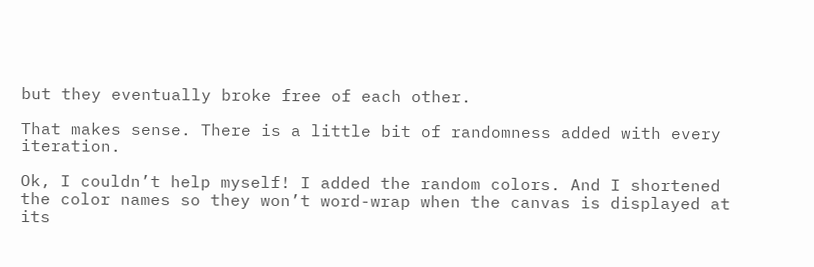but they eventually broke free of each other.

That makes sense. There is a little bit of randomness added with every iteration.

Ok, I couldn’t help myself! I added the random colors. And I shortened the color names so they won’t word-wrap when the canvas is displayed at its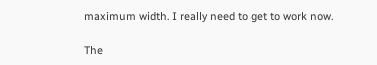maximum width. I really need to get to work now.

The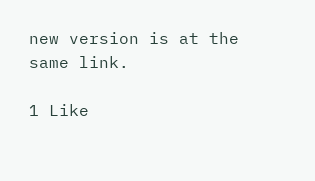new version is at the same link.

1 Like